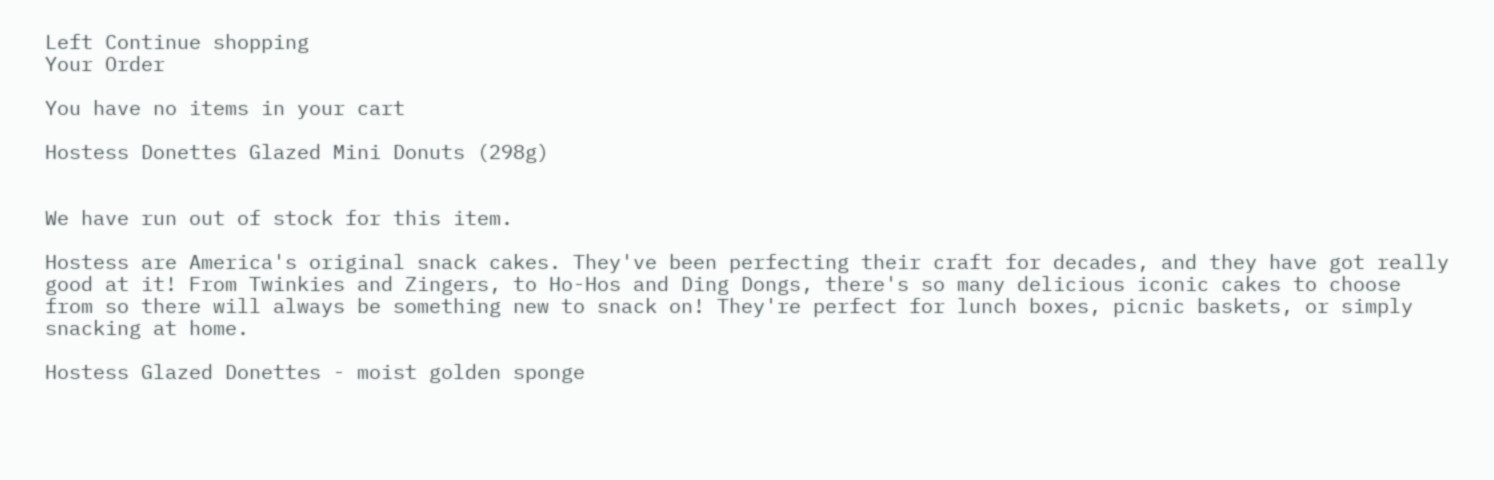Left Continue shopping
Your Order

You have no items in your cart

Hostess Donettes Glazed Mini Donuts (298g)


We have run out of stock for this item.

Hostess are America's original snack cakes. They've been perfecting their craft for decades, and they have got really good at it! From Twinkies and Zingers, to Ho-Hos and Ding Dongs, there's so many delicious iconic cakes to choose from so there will always be something new to snack on! They're perfect for lunch boxes, picnic baskets, or simply snacking at home.

Hostess Glazed Donettes - moist golden sponge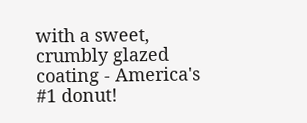with a sweet, crumbly glazed coating - America's #1 donut!